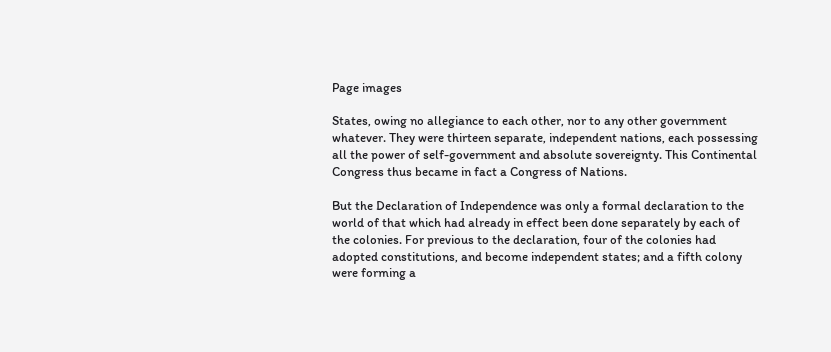Page images

States, owing no allegiance to each other, nor to any other government whatever. They were thirteen separate, independent nations, each possessing all the power of self-government and absolute sovereignty. This Continental Congress thus became in fact a Congress of Nations.

But the Declaration of Independence was only a formal declaration to the world of that which had already in effect been done separately by each of the colonies. For previous to the declaration, four of the colonies had adopted constitutions, and become independent states; and a fifth colony were forming a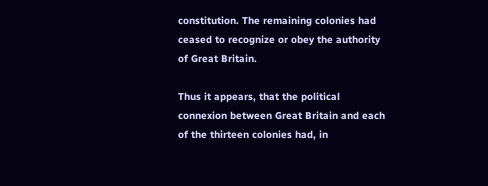constitution. The remaining colonies had ceased to recognize or obey the authority of Great Britain.

Thus it appears, that the political connexion between Great Britain and each of the thirteen colonies had, in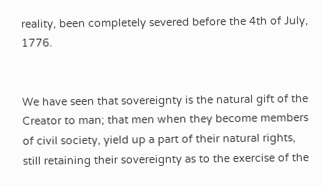reality, been completely severed before the 4th of July, 1776.


We have seen that sovereignty is the natural gift of the Creator to man; that men when they become members of civil society, yield up a part of their natural rights, still retaining their sovereignty as to the exercise of the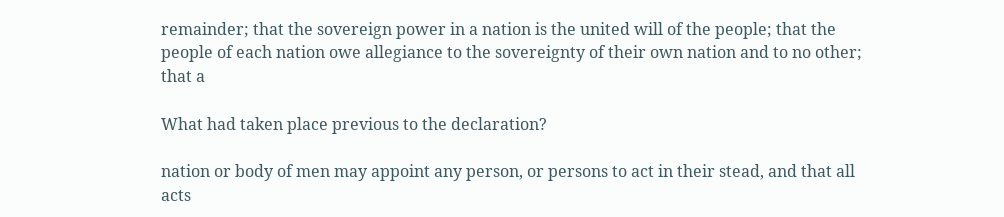remainder; that the sovereign power in a nation is the united will of the people; that the people of each nation owe allegiance to the sovereignty of their own nation and to no other; that a

What had taken place previous to the declaration?

nation or body of men may appoint any person, or persons to act in their stead, and that all acts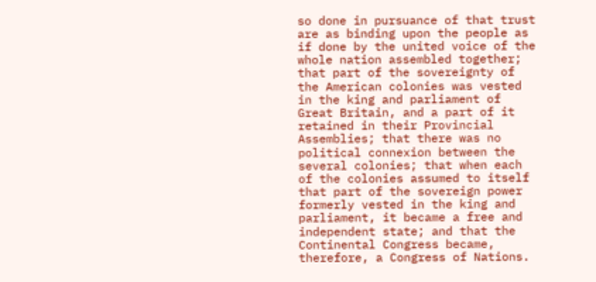so done in pursuance of that trust are as binding upon the people as if done by the united voice of the whole nation assembled together; that part of the sovereignty of the American colonies was vested in the king and parliament of Great Britain, and a part of it retained in their Provincial Assemblies; that there was no political connexion between the several colonies; that when each of the colonies assumed to itself that part of the sovereign power formerly vested in the king and parliament, it became a free and independent state; and that the Continental Congress became, therefore, a Congress of Nations.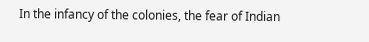In the infancy of the colonies, the fear of Indian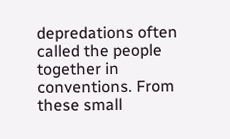depredations often called the people together in conventions. From these small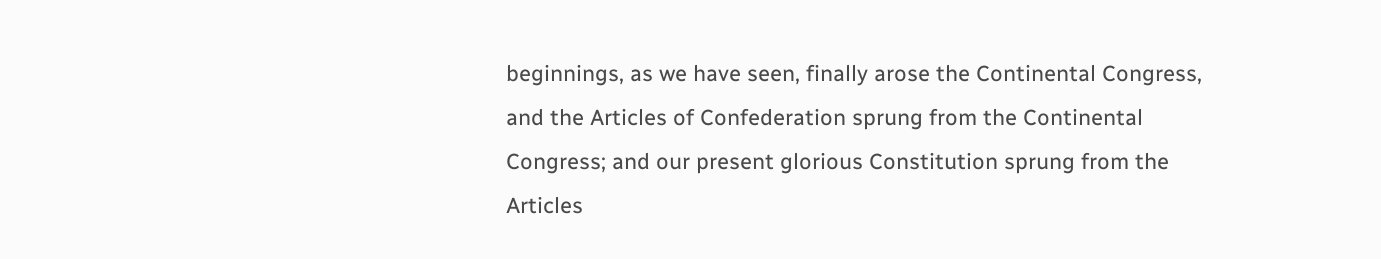beginnings, as we have seen, finally arose the Continental Congress, and the Articles of Confederation sprung from the Continental Congress; and our present glorious Constitution sprung from the Articles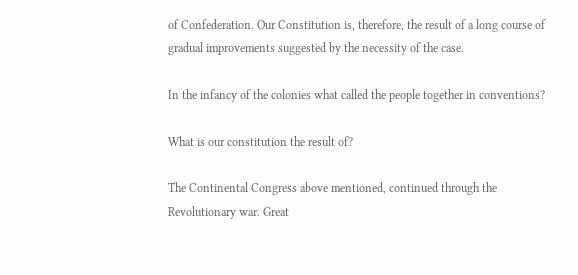of Confederation. Our Constitution is, therefore, the result of a long course of gradual improvements suggested by the necessity of the case.

In the infancy of the colonies what called the people together in conventions?

What is our constitution the result of?

The Continental Congress above mentioned, continued through the Revolutionary war. Great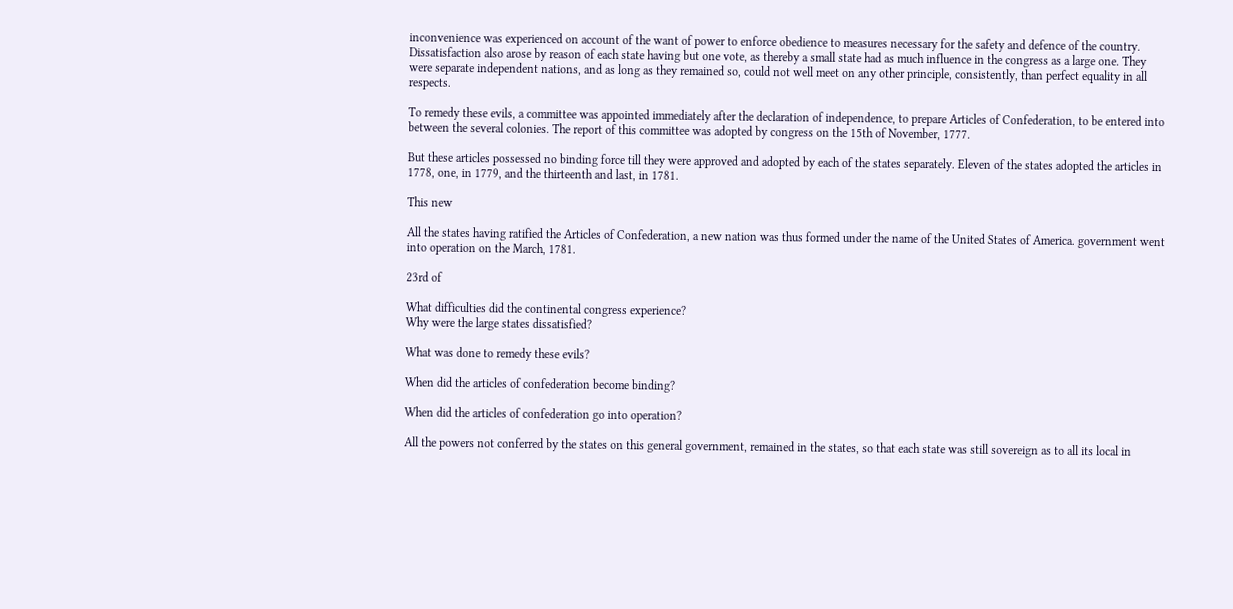inconvenience was experienced on account of the want of power to enforce obedience to measures necessary for the safety and defence of the country. Dissatisfaction also arose by reason of each state having but one vote, as thereby a small state had as much influence in the congress as a large one. They were separate independent nations, and as long as they remained so, could not well meet on any other principle, consistently, than perfect equality in all respects.

To remedy these evils, a committee was appointed immediately after the declaration of independence, to prepare Articles of Confederation, to be entered into between the several colonies. The report of this committee was adopted by congress on the 15th of November, 1777.

But these articles possessed no binding force till they were approved and adopted by each of the states separately. Eleven of the states adopted the articles in 1778, one, in 1779, and the thirteenth and last, in 1781.

This new

All the states having ratified the Articles of Confederation, a new nation was thus formed under the name of the United States of America. government went into operation on the March, 1781.

23rd of

What difficulties did the continental congress experience?
Why were the large states dissatisfied?

What was done to remedy these evils?

When did the articles of confederation become binding?

When did the articles of confederation go into operation?

All the powers not conferred by the states on this general government, remained in the states, so that each state was still sovereign as to all its local in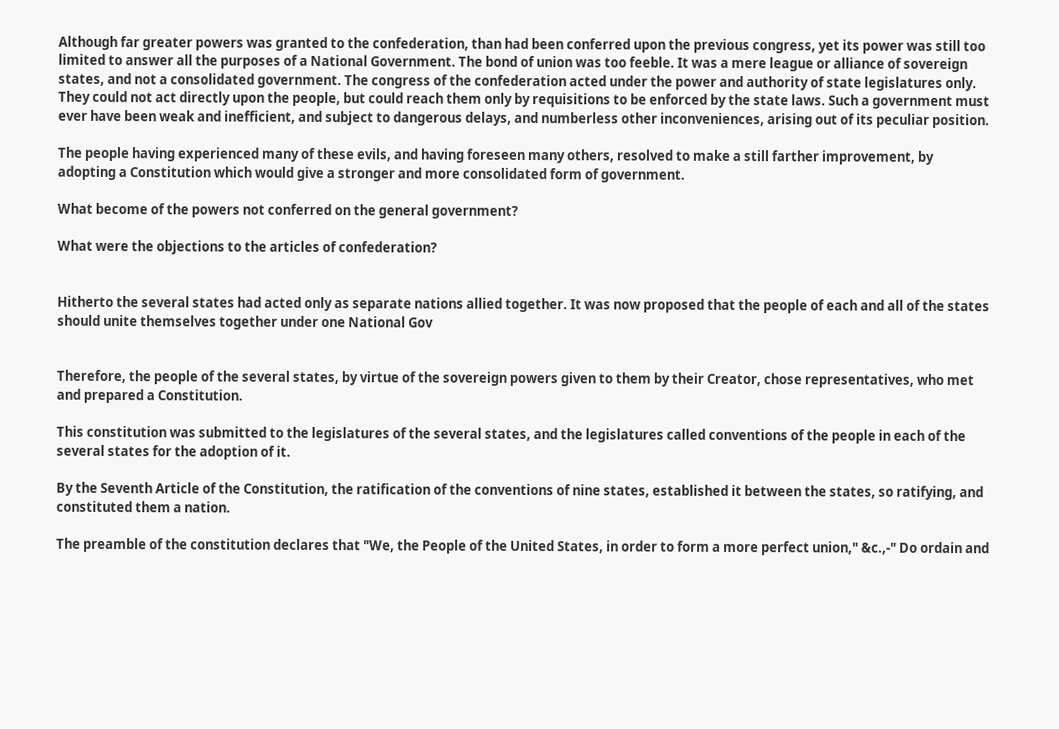Although far greater powers was granted to the confederation, than had been conferred upon the previous congress, yet its power was still too limited to answer all the purposes of a National Government. The bond of union was too feeble. It was a mere league or alliance of sovereign states, and not a consolidated government. The congress of the confederation acted under the power and authority of state legislatures only. They could not act directly upon the people, but could reach them only by requisitions to be enforced by the state laws. Such a government must ever have been weak and inefficient, and subject to dangerous delays, and numberless other inconveniences, arising out of its peculiar position.

The people having experienced many of these evils, and having foreseen many others, resolved to make a still farther improvement, by adopting a Constitution which would give a stronger and more consolidated form of government.

What become of the powers not conferred on the general government?

What were the objections to the articles of confederation?


Hitherto the several states had acted only as separate nations allied together. It was now proposed that the people of each and all of the states should unite themselves together under one National Gov


Therefore, the people of the several states, by virtue of the sovereign powers given to them by their Creator, chose representatives, who met and prepared a Constitution.

This constitution was submitted to the legislatures of the several states, and the legislatures called conventions of the people in each of the several states for the adoption of it.

By the Seventh Article of the Constitution, the ratification of the conventions of nine states, established it between the states, so ratifying, and constituted them a nation.

The preamble of the constitution declares that "We, the People of the United States, in order to form a more perfect union," &c.,-" Do ordain and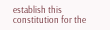establish this constitution for the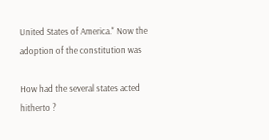United States of America." Now the adoption of the constitution was

How had the several states acted hitherto ?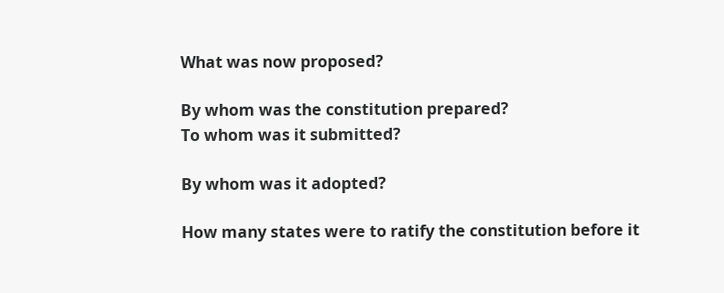What was now proposed?

By whom was the constitution prepared?
To whom was it submitted?

By whom was it adopted?

How many states were to ratify the constitution before it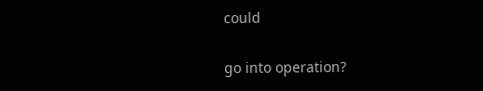could

go into operation?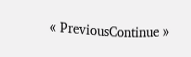« PreviousContinue »